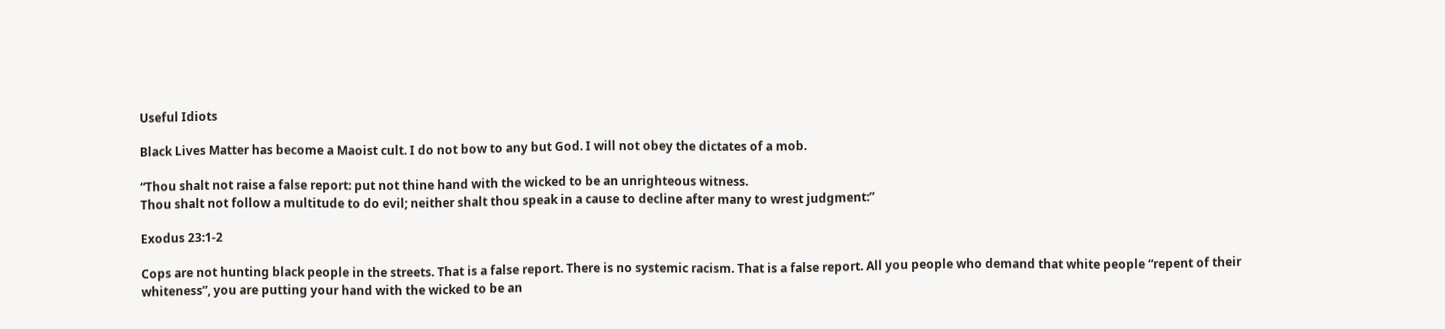Useful Idiots

Black Lives Matter has become a Maoist cult. I do not bow to any but God. I will not obey the dictates of a mob.

“Thou shalt not raise a false report: put not thine hand with the wicked to be an unrighteous witness.
Thou shalt not follow a multitude to do evil; neither shalt thou speak in a cause to decline after many to wrest judgment:”

Exodus 23:1-2

Cops are not hunting black people in the streets. That is a false report. There is no systemic racism. That is a false report. All you people who demand that white people “repent of their whiteness”, you are putting your hand with the wicked to be an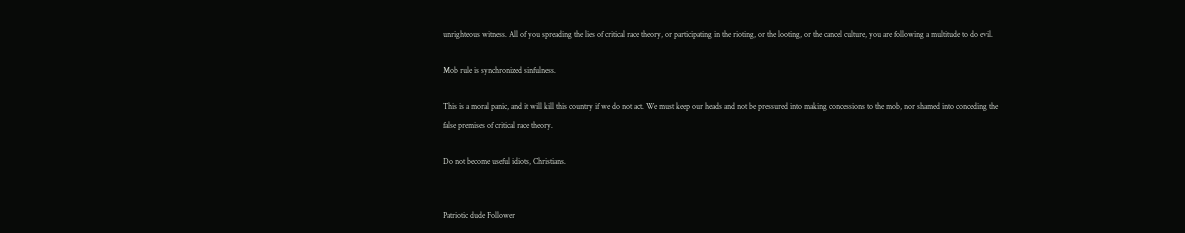unrighteous witness. All of you spreading the lies of critical race theory, or participating in the rioting, or the looting, or the cancel culture, you are following a multitude to do evil.

Mob rule is synchronized sinfulness.

This is a moral panic, and it will kill this country if we do not act. We must keep our heads and not be pressured into making concessions to the mob, nor shamed into conceding the false premises of critical race theory.

Do not become useful idiots, Christians.


Patriotic dude Follower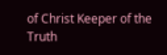of Christ Keeper of the Truth